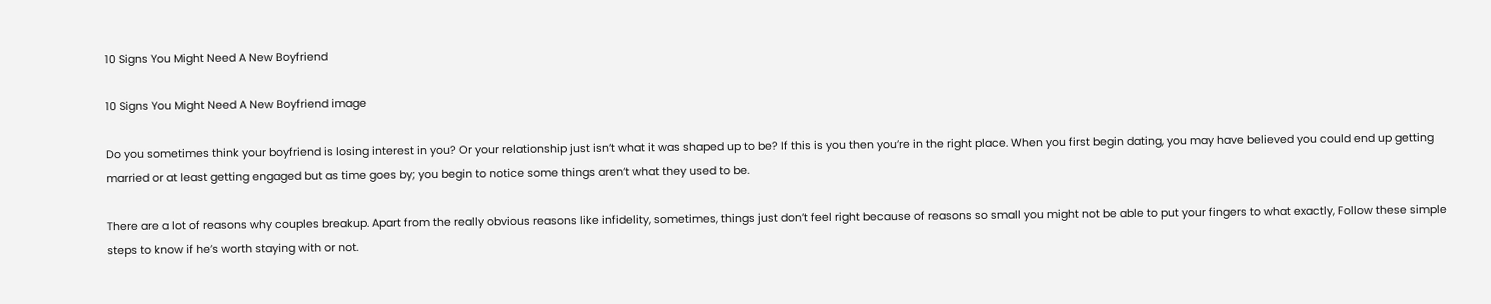10 Signs You Might Need A New Boyfriend

10 Signs You Might Need A New Boyfriend image

Do you sometimes think your boyfriend is losing interest in you? Or your relationship just isn’t what it was shaped up to be? If this is you then you’re in the right place. When you first begin dating, you may have believed you could end up getting married or at least getting engaged but as time goes by; you begin to notice some things aren’t what they used to be.

There are a lot of reasons why couples breakup. Apart from the really obvious reasons like infidelity, sometimes, things just don’t feel right because of reasons so small you might not be able to put your fingers to what exactly, Follow these simple steps to know if he’s worth staying with or not.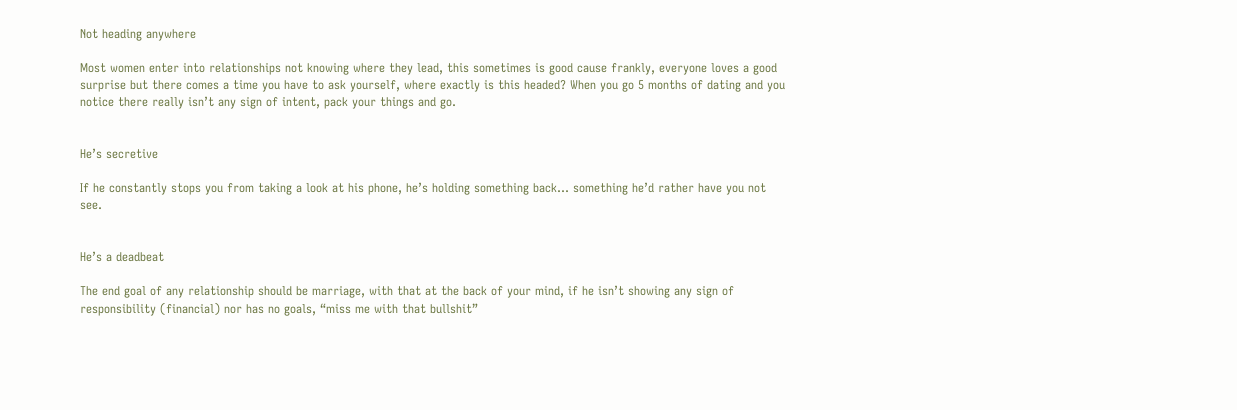Not heading anywhere

Most women enter into relationships not knowing where they lead, this sometimes is good cause frankly, everyone loves a good surprise but there comes a time you have to ask yourself, where exactly is this headed? When you go 5 months of dating and you notice there really isn’t any sign of intent, pack your things and go.


He’s secretive

If he constantly stops you from taking a look at his phone, he’s holding something back... something he’d rather have you not see.


He’s a deadbeat

The end goal of any relationship should be marriage, with that at the back of your mind, if he isn’t showing any sign of responsibility (financial) nor has no goals, “miss me with that bullshit”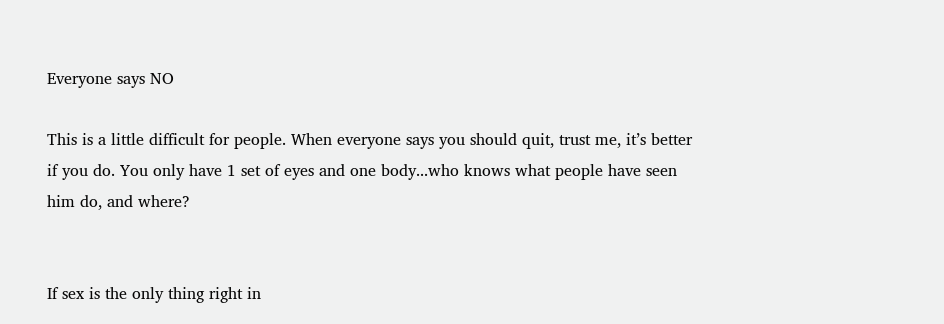Everyone says NO

This is a little difficult for people. When everyone says you should quit, trust me, it’s better if you do. You only have 1 set of eyes and one body...who knows what people have seen him do, and where?


If sex is the only thing right in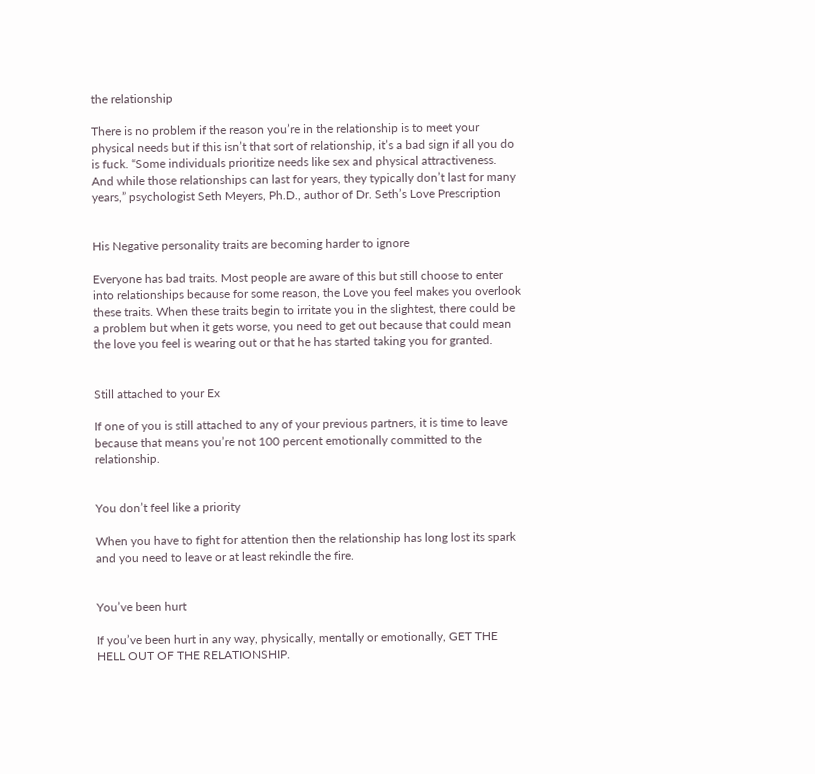the relationship

There is no problem if the reason you’re in the relationship is to meet your physical needs but if this isn’t that sort of relationship, it’s a bad sign if all you do is fuck. “Some individuals prioritize needs like sex and physical attractiveness. And while those relationships can last for years, they typically don’t last for many years,” psychologist Seth Meyers, Ph.D., author of Dr. Seth’s Love Prescription


His Negative personality traits are becoming harder to ignore

Everyone has bad traits. Most people are aware of this but still choose to enter into relationships because for some reason, the Love you feel makes you overlook these traits. When these traits begin to irritate you in the slightest, there could be a problem but when it gets worse, you need to get out because that could mean the love you feel is wearing out or that he has started taking you for granted.


Still attached to your Ex

If one of you is still attached to any of your previous partners, it is time to leave because that means you’re not 100 percent emotionally committed to the relationship.


You don’t feel like a priority

When you have to fight for attention then the relationship has long lost its spark and you need to leave or at least rekindle the fire.


You’ve been hurt

If you’ve been hurt in any way, physically, mentally or emotionally, GET THE HELL OUT OF THE RELATIONSHIP.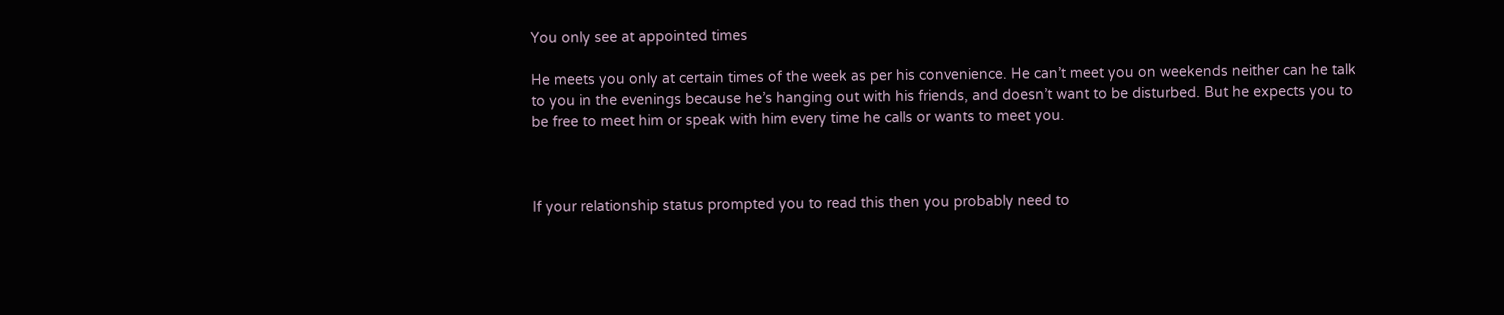You only see at appointed times

He meets you only at certain times of the week as per his convenience. He can’t meet you on weekends neither can he talk to you in the evenings because he’s hanging out with his friends, and doesn’t want to be disturbed. But he expects you to be free to meet him or speak with him every time he calls or wants to meet you.



If your relationship status prompted you to read this then you probably need to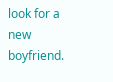look for a new boyfriend.